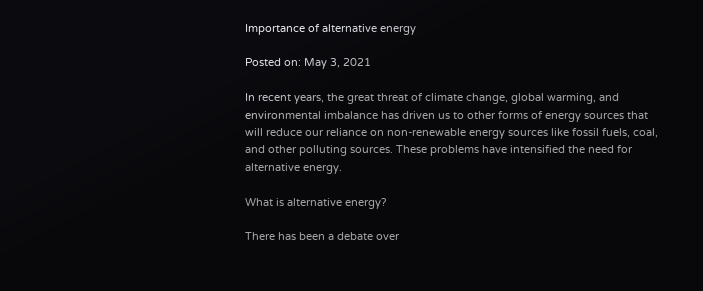Importance of alternative energy

Posted on: May 3, 2021

In recent years, the great threat of climate change, global warming, and environmental imbalance has driven us to other forms of energy sources that will reduce our reliance on non-renewable energy sources like fossil fuels, coal, and other polluting sources. These problems have intensified the need for alternative energy.

What is alternative energy?

There has been a debate over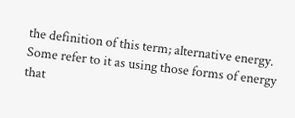the definition of this term; alternative energy.
Some refer to it as using those forms of energy that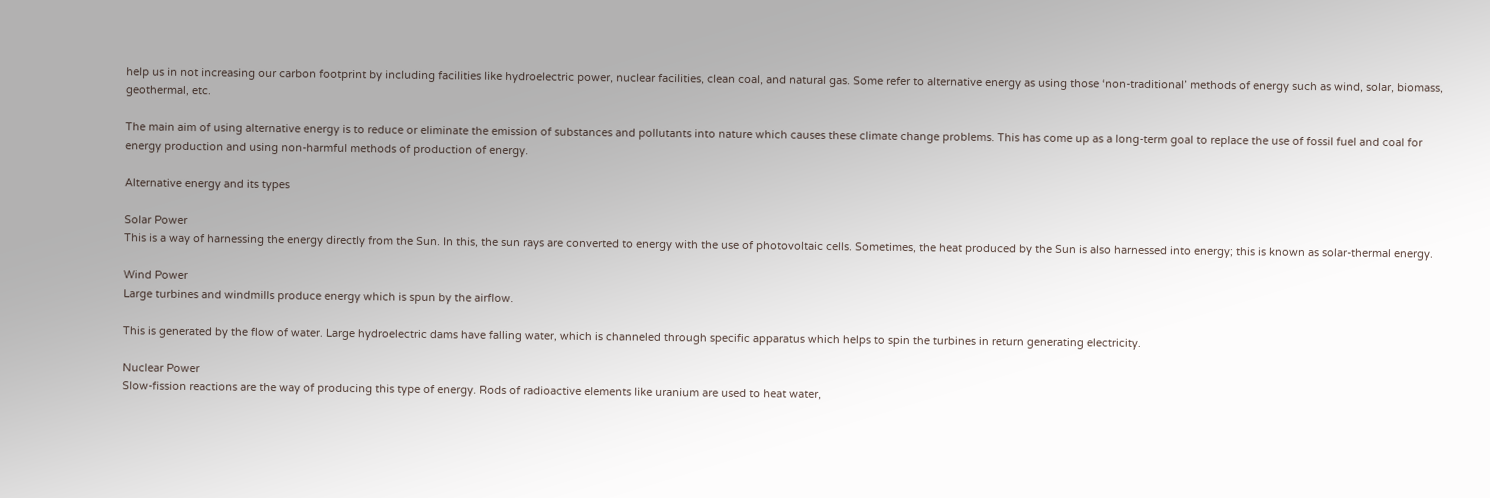help us in not increasing our carbon footprint by including facilities like hydroelectric power, nuclear facilities, clean coal, and natural gas. Some refer to alternative energy as using those ‘non-traditional’ methods of energy such as wind, solar, biomass, geothermal, etc.

The main aim of using alternative energy is to reduce or eliminate the emission of substances and pollutants into nature which causes these climate change problems. This has come up as a long-term goal to replace the use of fossil fuel and coal for energy production and using non-harmful methods of production of energy.

Alternative energy and its types

Solar Power
This is a way of harnessing the energy directly from the Sun. In this, the sun rays are converted to energy with the use of photovoltaic cells. Sometimes, the heat produced by the Sun is also harnessed into energy; this is known as solar-thermal energy.

Wind Power
Large turbines and windmills produce energy which is spun by the airflow.

This is generated by the flow of water. Large hydroelectric dams have falling water, which is channeled through specific apparatus which helps to spin the turbines in return generating electricity.

Nuclear Power
Slow-fission reactions are the way of producing this type of energy. Rods of radioactive elements like uranium are used to heat water,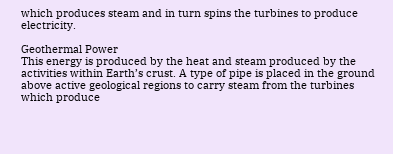which produces steam and in turn spins the turbines to produce electricity.

Geothermal Power
This energy is produced by the heat and steam produced by the activities within Earth’s crust. A type of pipe is placed in the ground above active geological regions to carry steam from the turbines which produce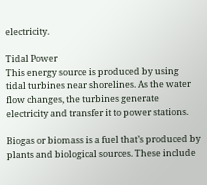electricity.

Tidal Power
This energy source is produced by using tidal turbines near shorelines. As the water flow changes, the turbines generate electricity and transfer it to power stations.

Biogas or biomass is a fuel that’s produced by plants and biological sources. These include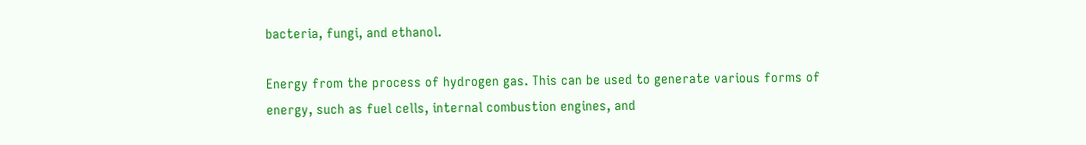bacteria, fungi, and ethanol.

Energy from the process of hydrogen gas. This can be used to generate various forms of energy, such as fuel cells, internal combustion engines, and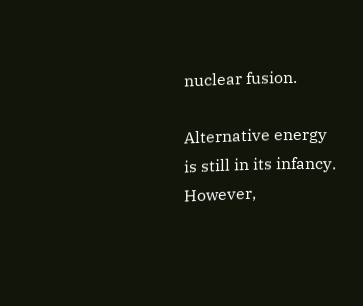nuclear fusion.

Alternative energy is still in its infancy. However,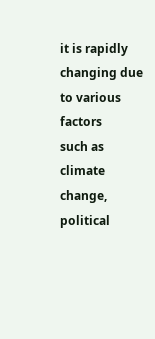it is rapidly changing due to various factors
such as climate change, political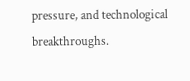pressure, and technological breakthroughs.